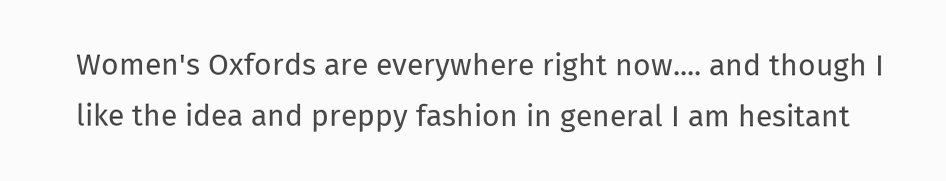Women's Oxfords are everywhere right now.... and though I like the idea and preppy fashion in general I am hesitant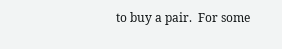to buy a pair.  For some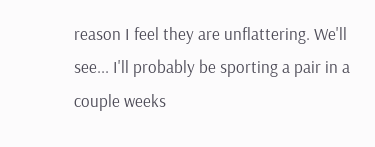reason I feel they are unflattering. We'll see... I'll probably be sporting a pair in a couple weeks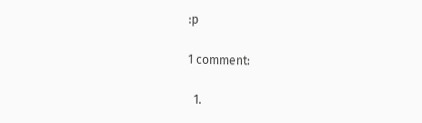:p

1 comment:

  1.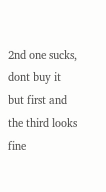2nd one sucks, dont buy it but first and the third looks fine